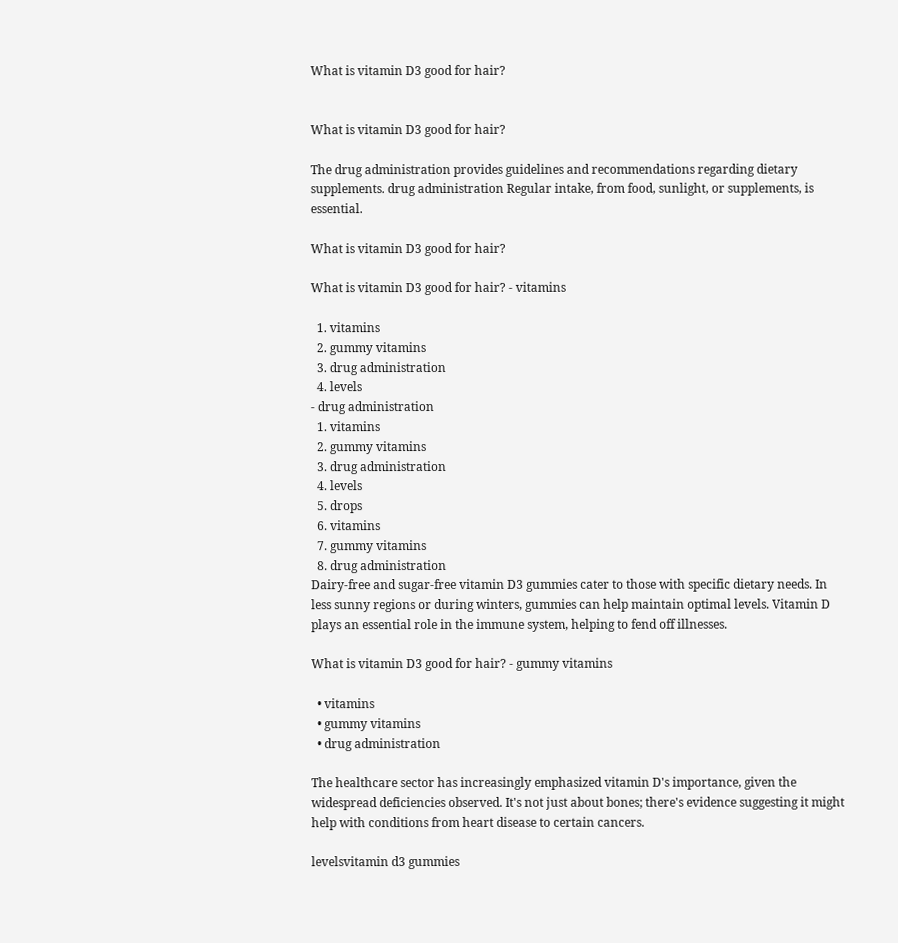What is vitamin D3 good for hair?


What is vitamin D3 good for hair?

The drug administration provides guidelines and recommendations regarding dietary supplements. drug administration Regular intake, from food, sunlight, or supplements, is essential.

What is vitamin D3 good for hair?

What is vitamin D3 good for hair? - vitamins

  1. vitamins
  2. gummy vitamins
  3. drug administration
  4. levels
- drug administration
  1. vitamins
  2. gummy vitamins
  3. drug administration
  4. levels
  5. drops
  6. vitamins
  7. gummy vitamins
  8. drug administration
Dairy-free and sugar-free vitamin D3 gummies cater to those with specific dietary needs. In less sunny regions or during winters, gummies can help maintain optimal levels. Vitamin D plays an essential role in the immune system, helping to fend off illnesses.

What is vitamin D3 good for hair? - gummy vitamins

  • vitamins
  • gummy vitamins
  • drug administration

The healthcare sector has increasingly emphasized vitamin D's importance, given the widespread deficiencies observed. It's not just about bones; there's evidence suggesting it might help with conditions from heart disease to certain cancers.

levelsvitamin d3 gummies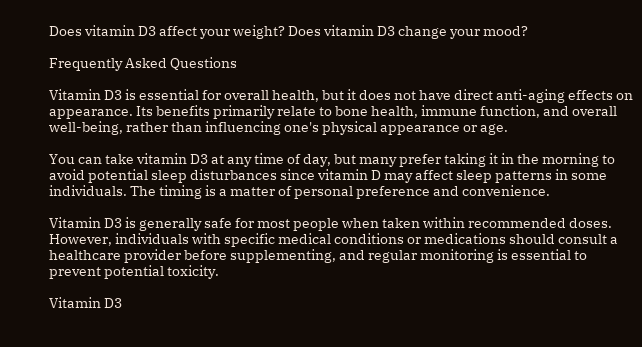Does vitamin D3 affect your weight? Does vitamin D3 change your mood?

Frequently Asked Questions

Vitamin D3 is essential for overall health, but it does not have direct anti-aging effects on appearance. Its benefits primarily relate to bone health, immune function, and overall well-being, rather than influencing one's physical appearance or age.

You can take vitamin D3 at any time of day, but many prefer taking it in the morning to avoid potential sleep disturbances since vitamin D may affect sleep patterns in some individuals. The timing is a matter of personal preference and convenience.

Vitamin D3 is generally safe for most people when taken within recommended doses. However, individuals with specific medical conditions or medications should consult a healthcare provider before supplementing, and regular monitoring is essential to prevent potential toxicity.

Vitamin D3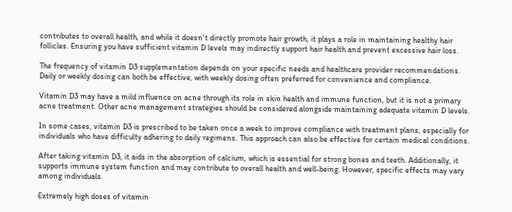contributes to overall health, and while it doesn't directly promote hair growth, it plays a role in maintaining healthy hair follicles. Ensuring you have sufficient vitamin D levels may indirectly support hair health and prevent excessive hair loss.

The frequency of vitamin D3 supplementation depends on your specific needs and healthcare provider recommendations. Daily or weekly dosing can both be effective, with weekly dosing often preferred for convenience and compliance.

Vitamin D3 may have a mild influence on acne through its role in skin health and immune function, but it is not a primary acne treatment. Other acne management strategies should be considered alongside maintaining adequate vitamin D levels.

In some cases, vitamin D3 is prescribed to be taken once a week to improve compliance with treatment plans, especially for individuals who have difficulty adhering to daily regimens. This approach can also be effective for certain medical conditions.

After taking vitamin D3, it aids in the absorption of calcium, which is essential for strong bones and teeth. Additionally, it supports immune system function and may contribute to overall health and well-being. However, specific effects may vary among individuals.

Extremely high doses of vitamin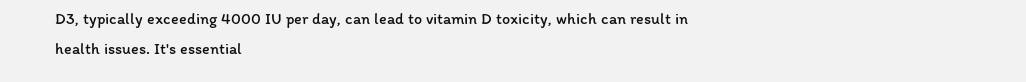D3, typically exceeding 4000 IU per day, can lead to vitamin D toxicity, which can result in health issues. It's essential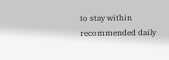to stay within recommended daily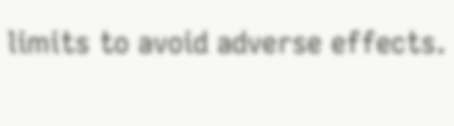limits to avoid adverse effects.